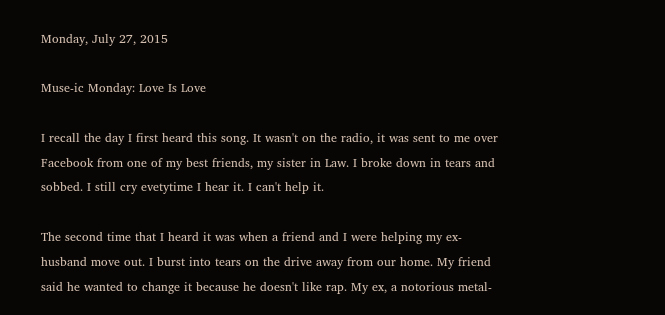Monday, July 27, 2015

Muse-ic Monday: Love Is Love

I recall the day I first heard this song. It wasn't on the radio, it was sent to me over Facebook from one of my best friends, my sister in Law. I broke down in tears and sobbed. I still cry evetytime I hear it. I can't help it.

The second time that I heard it was when a friend and I were helping my ex-husband move out. I burst into tears on the drive away from our home. My friend said he wanted to change it because he doesn't like rap. My ex, a notorious metal-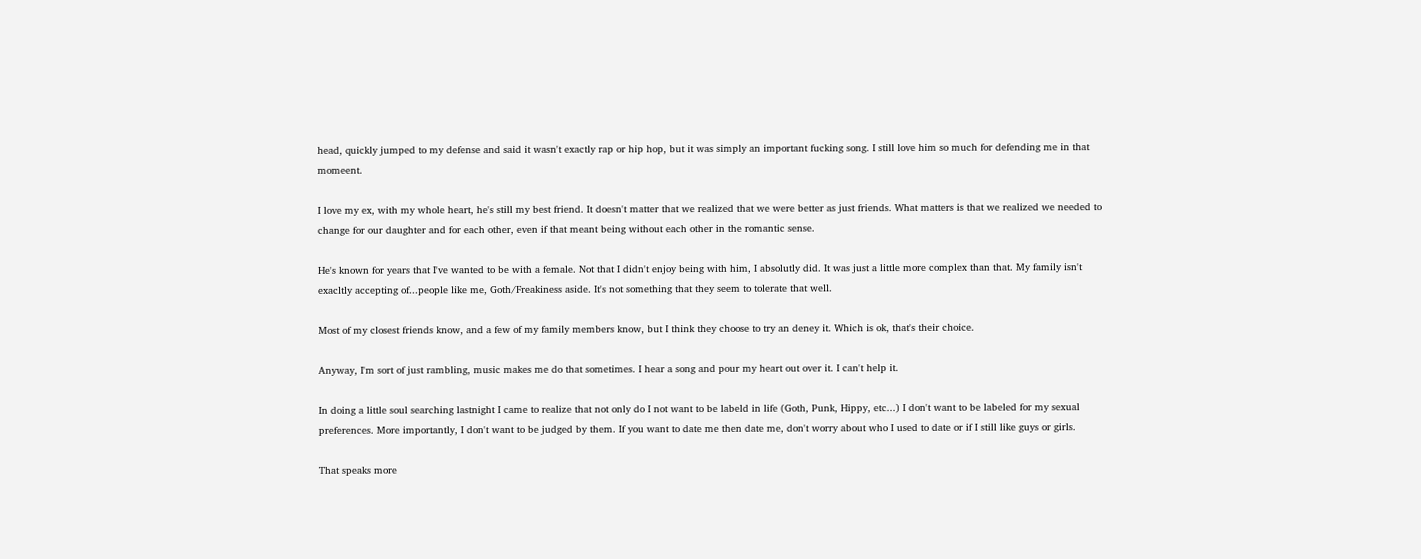head, quickly jumped to my defense and said it wasn't exactly rap or hip hop, but it was simply an important fucking song. I still love him so much for defending me in that momeent.

I love my ex, with my whole heart, he's still my best friend. It doesn't matter that we realized that we were better as just friends. What matters is that we realized we needed to change for our daughter and for each other, even if that meant being without each other in the romantic sense.

He's known for years that I've wanted to be with a female. Not that I didn't enjoy being with him, I absolutly did. It was just a little more complex than that. My family isn't exacltly accepting of...people like me, Goth/Freakiness aside. It's not something that they seem to tolerate that well.

Most of my closest friends know, and a few of my family members know, but I think they choose to try an deney it. Which is ok, that's their choice.

Anyway, I'm sort of just rambling, music makes me do that sometimes. I hear a song and pour my heart out over it. I can't help it.

In doing a little soul searching lastnight I came to realize that not only do I not want to be labeld in life (Goth, Punk, Hippy, etc...) I don't want to be labeled for my sexual preferences. More importantly, I don't want to be judged by them. If you want to date me then date me, don't worry about who I used to date or if I still like guys or girls.

That speaks more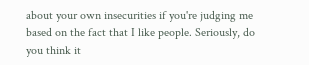about your own insecurities if you're judging me based on the fact that I like people. Seriously, do you think it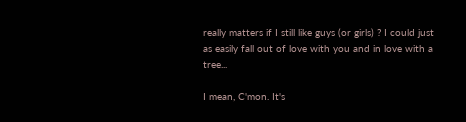really matters if I still like guys (or girls) ? I could just as easily fall out of love with you and in love with a tree...

I mean, C'mon. It's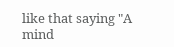like that saying "A mind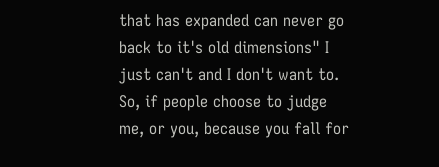that has expanded can never go back to it's old dimensions" I just can't and I don't want to. So, if people choose to judge me, or you, because you fall for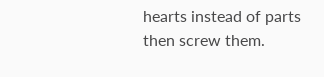hearts instead of parts then screw them.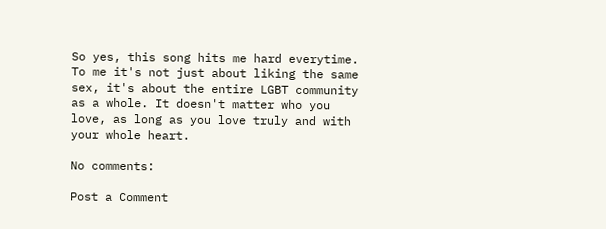So yes, this song hits me hard everytime. To me it's not just about liking the same sex, it's about the entire LGBT community as a whole. It doesn't matter who you love, as long as you love truly and with your whole heart.

No comments:

Post a Comment